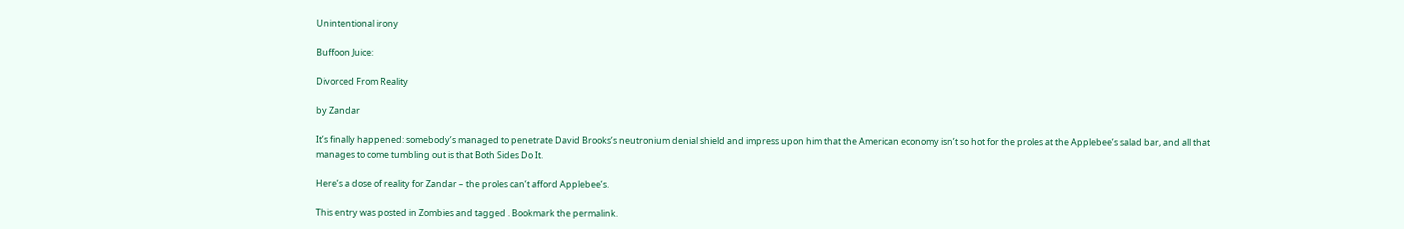Unintentional irony

Buffoon Juice:

Divorced From Reality

by Zandar

It’s finally happened: somebody’s managed to penetrate David Brooks’s neutronium denial shield and impress upon him that the American economy isn’t so hot for the proles at the Applebee’s salad bar, and all that manages to come tumbling out is that Both Sides Do It.

Here’s a dose of reality for Zandar – the proles can’t afford Applebee’s.

This entry was posted in Zombies and tagged . Bookmark the permalink.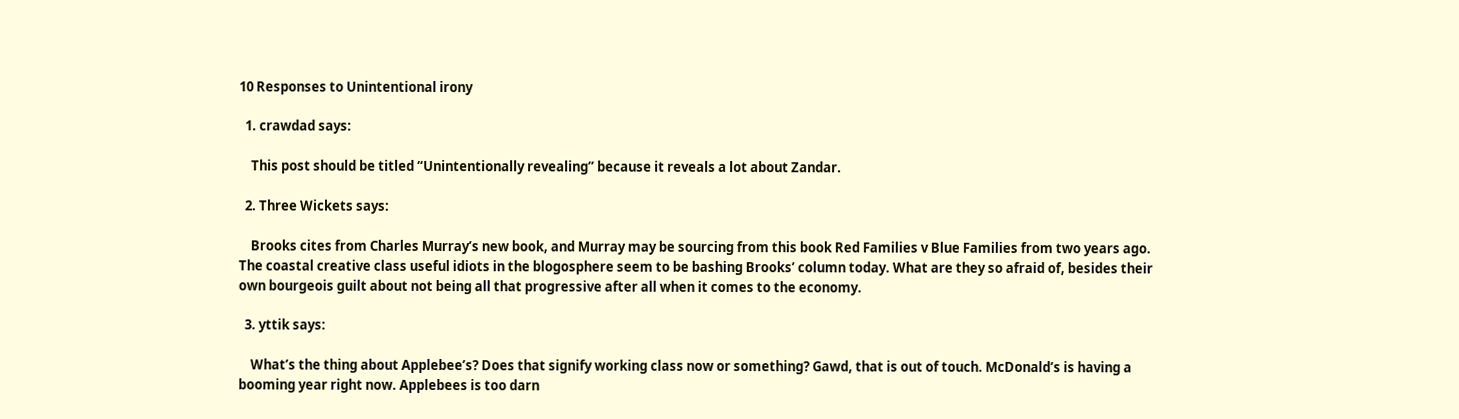10 Responses to Unintentional irony

  1. crawdad says:

    This post should be titled “Unintentionally revealing” because it reveals a lot about Zandar.

  2. Three Wickets says:

    Brooks cites from Charles Murray’s new book, and Murray may be sourcing from this book Red Families v Blue Families from two years ago. The coastal creative class useful idiots in the blogosphere seem to be bashing Brooks’ column today. What are they so afraid of, besides their own bourgeois guilt about not being all that progressive after all when it comes to the economy.

  3. yttik says:

    What’s the thing about Applebee’s? Does that signify working class now or something? Gawd, that is out of touch. McDonald’s is having a booming year right now. Applebees is too darn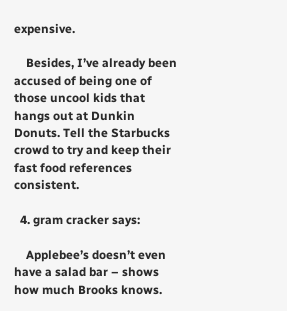expensive.

    Besides, I’ve already been accused of being one of those uncool kids that hangs out at Dunkin Donuts. Tell the Starbucks crowd to try and keep their fast food references consistent.

  4. gram cracker says:

    Applebee’s doesn’t even have a salad bar – shows how much Brooks knows.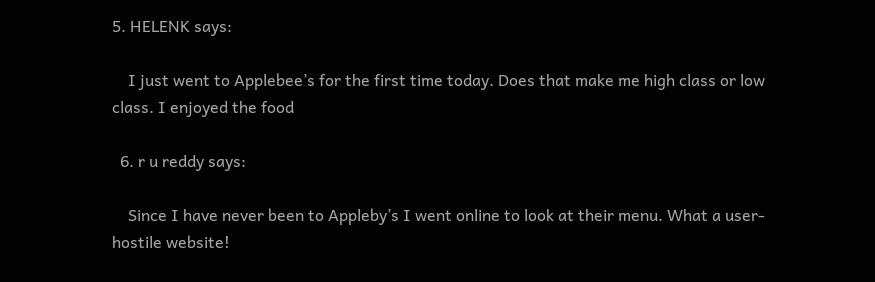5. HELENK says:

    I just went to Applebee’s for the first time today. Does that make me high class or low class. I enjoyed the food

  6. r u reddy says:

    Since I have never been to Appleby’s I went online to look at their menu. What a user-hostile website!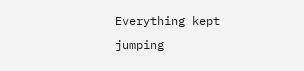Everything kept jumping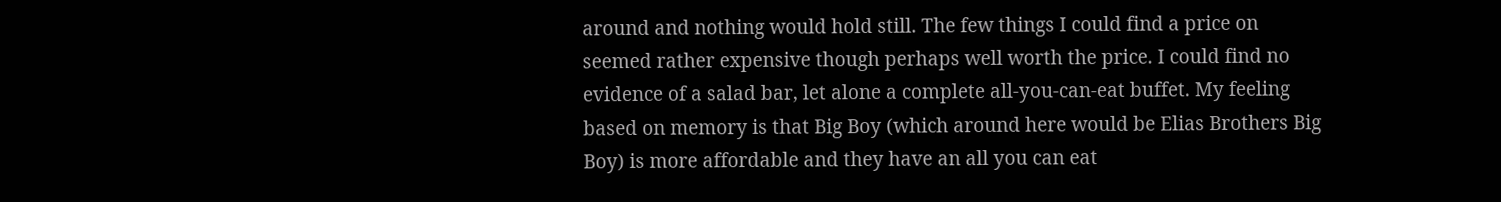around and nothing would hold still. The few things I could find a price on seemed rather expensive though perhaps well worth the price. I could find no evidence of a salad bar, let alone a complete all-you-can-eat buffet. My feeling based on memory is that Big Boy (which around here would be Elias Brothers Big Boy) is more affordable and they have an all you can eat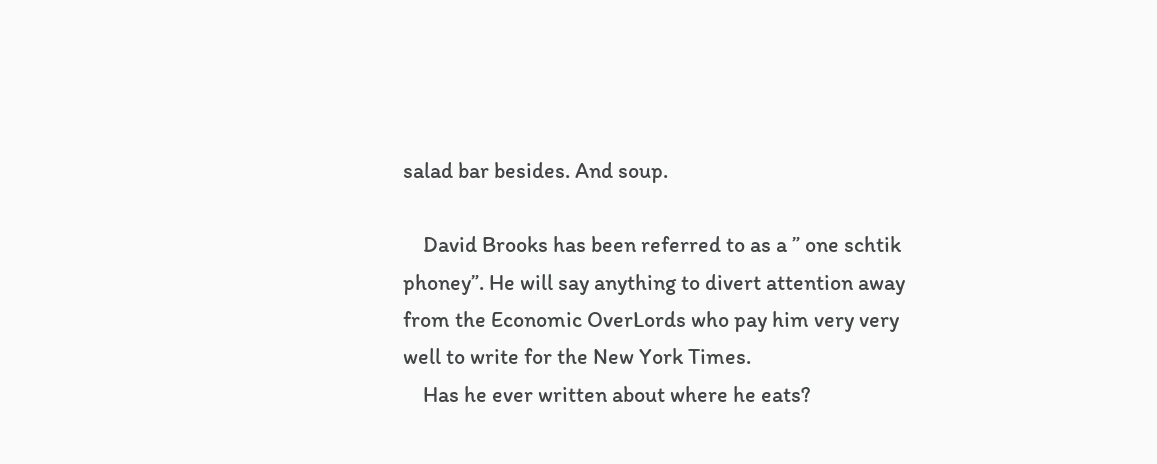salad bar besides. And soup.

    David Brooks has been referred to as a ” one schtik phoney”. He will say anything to divert attention away from the Economic OverLords who pay him very very well to write for the New York Times.
    Has he ever written about where he eats?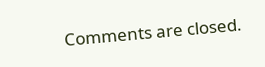Comments are closed.